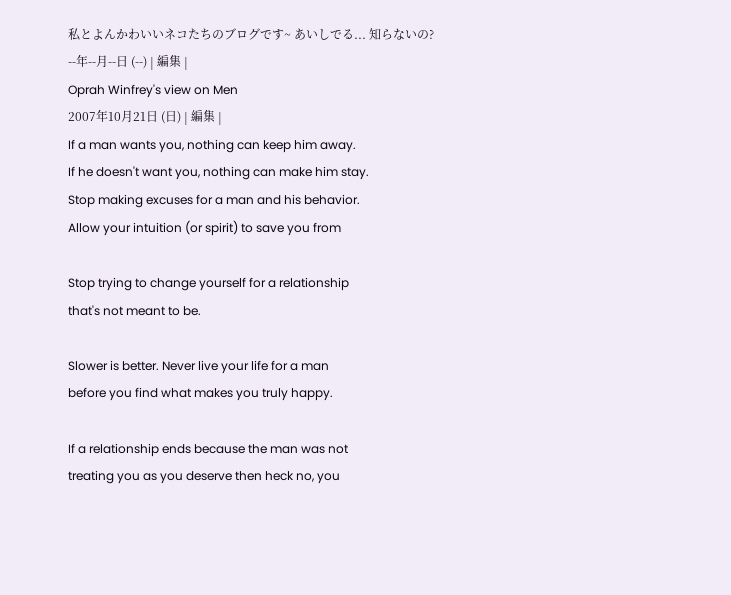私とよんかわいいネコたちのブログです~ あいしでる... 知らないの?
--年--月--日 (--) | 編集 |
Oprah Winfrey's view on Men
2007年10月21日 (日) | 編集 |
If a man wants you, nothing can keep him away.
If he doesn't want you, nothing can make him stay.
Stop making excuses for a man and his behavior.
Allow your intuition (or spirit) to save you from

Stop trying to change yourself for a relationship
that's not meant to be.

Slower is better. Never live your life for a man
before you find what makes you truly happy.

If a relationship ends because the man was not
treating you as you deserve then heck no, you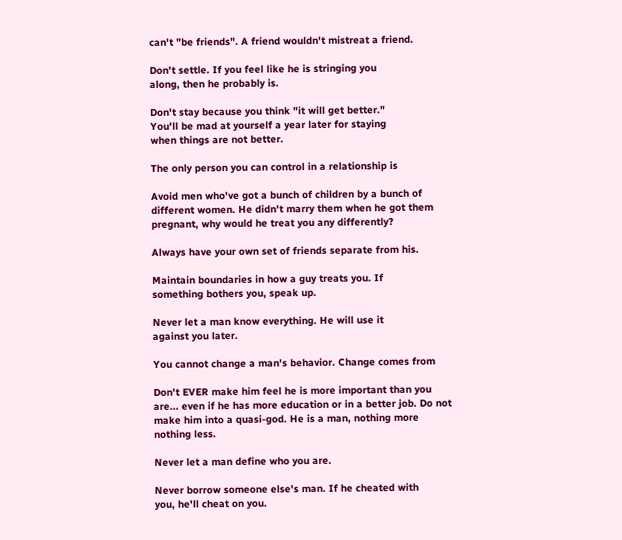can't "be friends". A friend wouldn't mistreat a friend.

Don't settle. If you feel like he is stringing you
along, then he probably is.

Don't stay because you think "it will get better."
You'll be mad at yourself a year later for staying
when things are not better.

The only person you can control in a relationship is

Avoid men who've got a bunch of children by a bunch of
different women. He didn't marry them when he got them
pregnant, why would he treat you any differently?

Always have your own set of friends separate from his.

Maintain boundaries in how a guy treats you. If
something bothers you, speak up.

Never let a man know everything. He will use it
against you later.

You cannot change a man's behavior. Change comes from

Don't EVER make him feel he is more important than you
are... even if he has more education or in a better job. Do not
make him into a quasi-god. He is a man, nothing more nothing less.

Never let a man define who you are.

Never borrow someone else's man. If he cheated with
you, he'll cheat on you.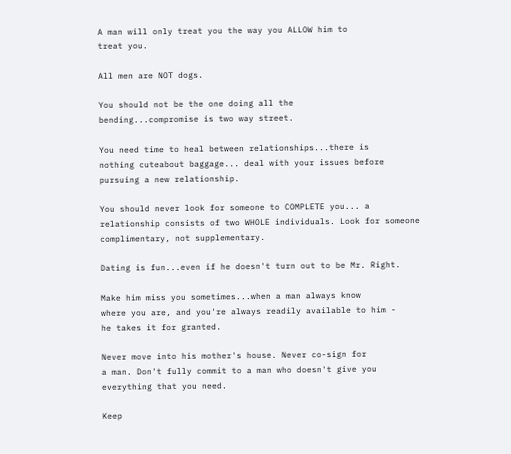A man will only treat you the way you ALLOW him to
treat you.

All men are NOT dogs.

You should not be the one doing all the
bending...compromise is two way street.

You need time to heal between relationships...there is
nothing cuteabout baggage... deal with your issues before
pursuing a new relationship.

You should never look for someone to COMPLETE you... a
relationship consists of two WHOLE individuals. Look for someone
complimentary, not supplementary.

Dating is fun...even if he doesn't turn out to be Mr. Right.

Make him miss you sometimes...when a man always know
where you are, and you're always readily available to him -
he takes it for granted.

Never move into his mother's house. Never co-sign for
a man. Don't fully commit to a man who doesn't give you
everything that you need.

Keep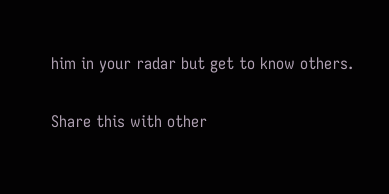him in your radar but get to know others.

Share this with other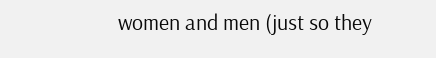women and men (just so they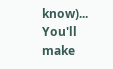know)... You'll make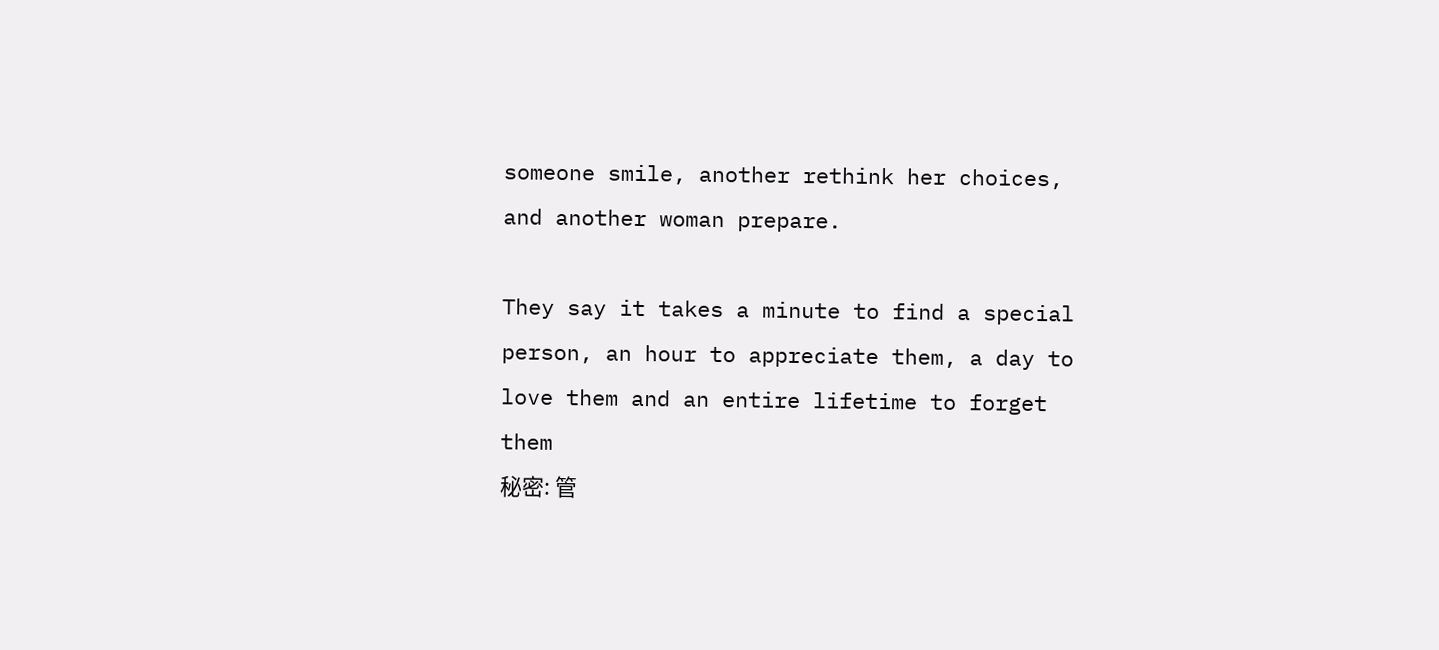someone smile, another rethink her choices, and another woman prepare.

They say it takes a minute to find a special person, an hour to appreciate them, a day to love them and an entire lifetime to forget them
秘密: 管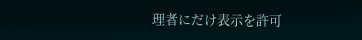理者にだけ表示を許可